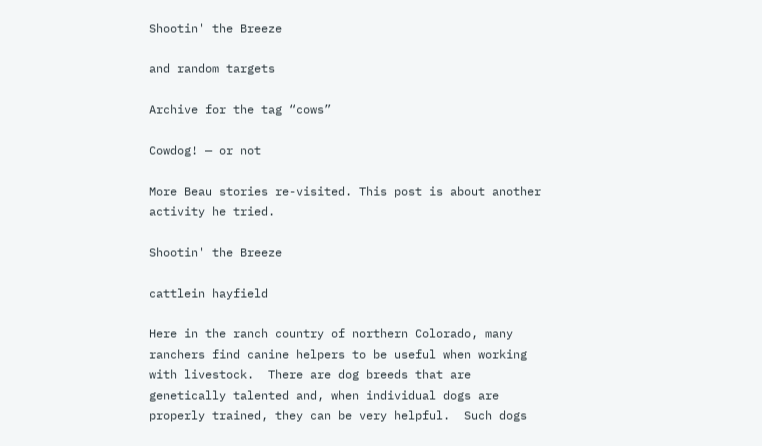Shootin' the Breeze

and random targets

Archive for the tag “cows”

Cowdog! — or not

More Beau stories re-visited. This post is about another activity he tried.

Shootin' the Breeze

cattlein hayfield

Here in the ranch country of northern Colorado, many ranchers find canine helpers to be useful when working with livestock.  There are dog breeds that are genetically talented and, when individual dogs are properly trained, they can be very helpful.  Such dogs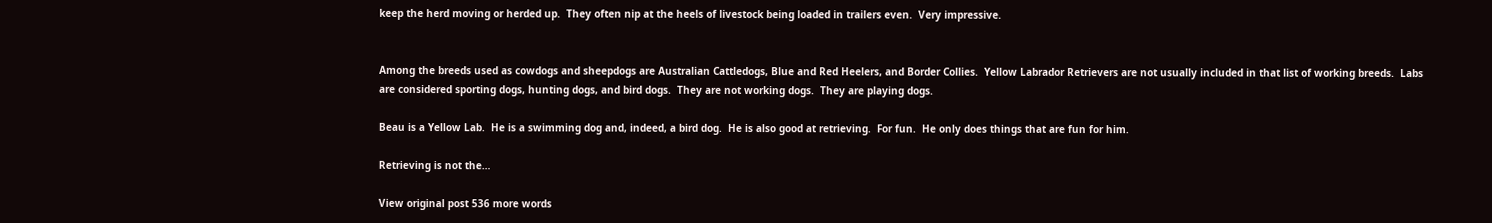keep the herd moving or herded up.  They often nip at the heels of livestock being loaded in trailers even.  Very impressive.


Among the breeds used as cowdogs and sheepdogs are Australian Cattledogs, Blue and Red Heelers, and Border Collies.  Yellow Labrador Retrievers are not usually included in that list of working breeds.  Labs are considered sporting dogs, hunting dogs, and bird dogs.  They are not working dogs.  They are playing dogs.

Beau is a Yellow Lab.  He is a swimming dog and, indeed, a bird dog.  He is also good at retrieving.  For fun.  He only does things that are fun for him.

Retrieving is not the…

View original post 536 more words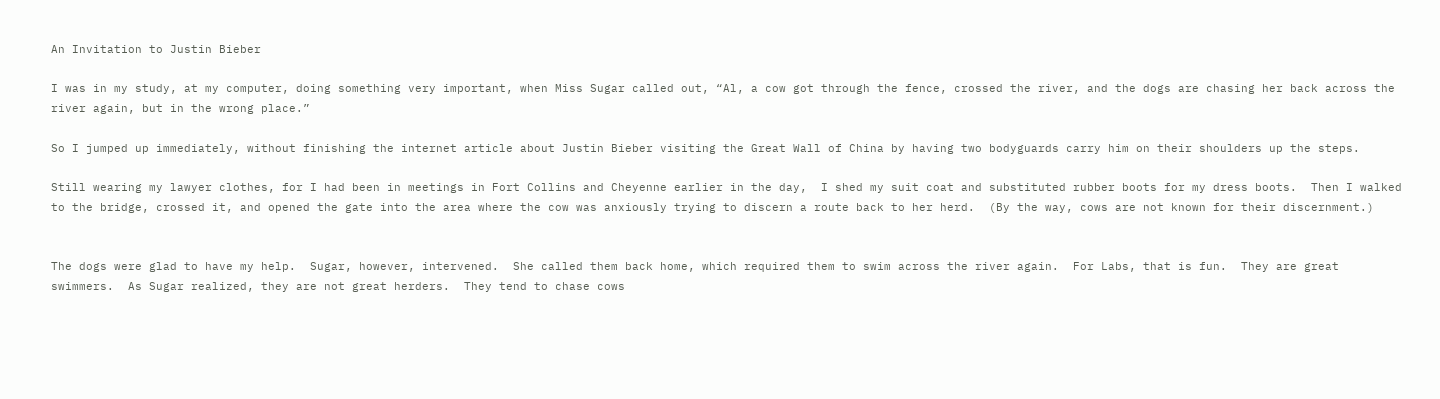An Invitation to Justin Bieber

I was in my study, at my computer, doing something very important, when Miss Sugar called out, “Al, a cow got through the fence, crossed the river, and the dogs are chasing her back across the river again, but in the wrong place.”

So I jumped up immediately, without finishing the internet article about Justin Bieber visiting the Great Wall of China by having two bodyguards carry him on their shoulders up the steps.

Still wearing my lawyer clothes, for I had been in meetings in Fort Collins and Cheyenne earlier in the day,  I shed my suit coat and substituted rubber boots for my dress boots.  Then I walked to the bridge, crossed it, and opened the gate into the area where the cow was anxiously trying to discern a route back to her herd.  (By the way, cows are not known for their discernment.)


The dogs were glad to have my help.  Sugar, however, intervened.  She called them back home, which required them to swim across the river again.  For Labs, that is fun.  They are great swimmers.  As Sugar realized, they are not great herders.  They tend to chase cows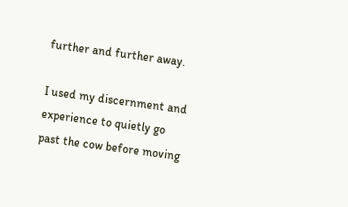further and further away.

I used my discernment and experience to quietly go past the cow before moving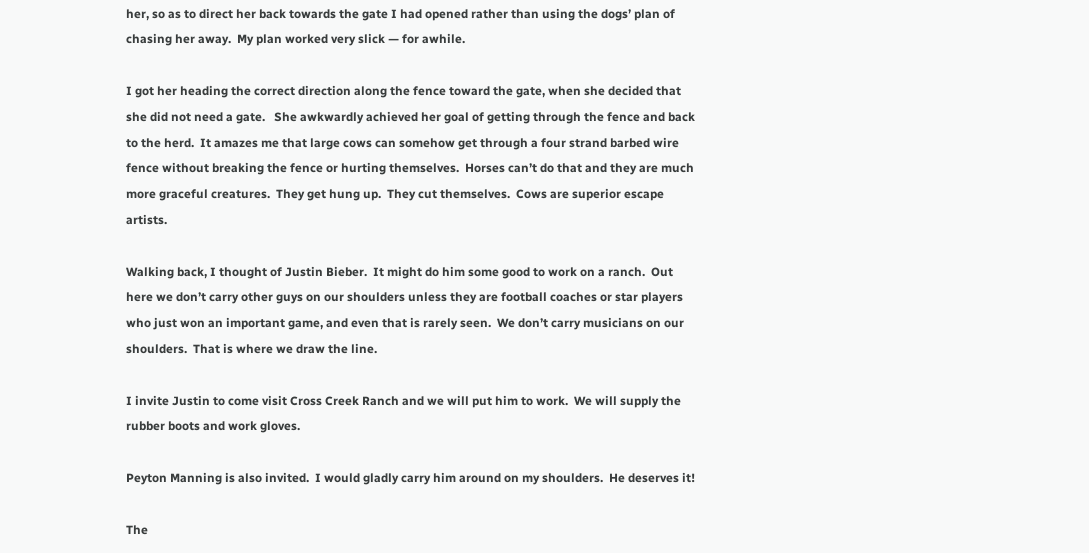her, so as to direct her back towards the gate I had opened rather than using the dogs’ plan of chasing her away.  My plan worked very slick — for awhile.

I got her heading the correct direction along the fence toward the gate, when she decided that she did not need a gate.   She awkwardly achieved her goal of getting through the fence and back to the herd.  It amazes me that large cows can somehow get through a four strand barbed wire fence without breaking the fence or hurting themselves.  Horses can’t do that and they are much more graceful creatures.  They get hung up.  They cut themselves.  Cows are superior escape artists.

Walking back, I thought of Justin Bieber.  It might do him some good to work on a ranch.  Out here we don’t carry other guys on our shoulders unless they are football coaches or star players who just won an important game, and even that is rarely seen.  We don’t carry musicians on our shoulders.  That is where we draw the line.

I invite Justin to come visit Cross Creek Ranch and we will put him to work.  We will supply the rubber boots and work gloves.

Peyton Manning is also invited.  I would gladly carry him around on my shoulders.  He deserves it!

The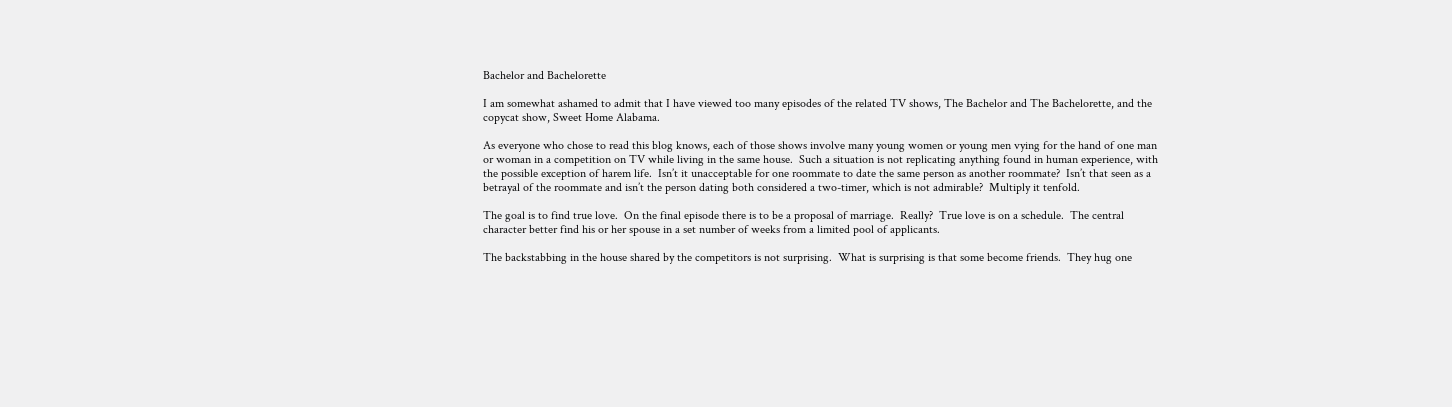Bachelor and Bachelorette

I am somewhat ashamed to admit that I have viewed too many episodes of the related TV shows, The Bachelor and The Bachelorette, and the copycat show, Sweet Home Alabama.

As everyone who chose to read this blog knows, each of those shows involve many young women or young men vying for the hand of one man or woman in a competition on TV while living in the same house.  Such a situation is not replicating anything found in human experience, with the possible exception of harem life.  Isn’t it unacceptable for one roommate to date the same person as another roommate?  Isn’t that seen as a betrayal of the roommate and isn’t the person dating both considered a two-timer, which is not admirable?  Multiply it tenfold.

The goal is to find true love.  On the final episode there is to be a proposal of marriage.  Really?  True love is on a schedule.  The central character better find his or her spouse in a set number of weeks from a limited pool of applicants.

The backstabbing in the house shared by the competitors is not surprising.  What is surprising is that some become friends.  They hug one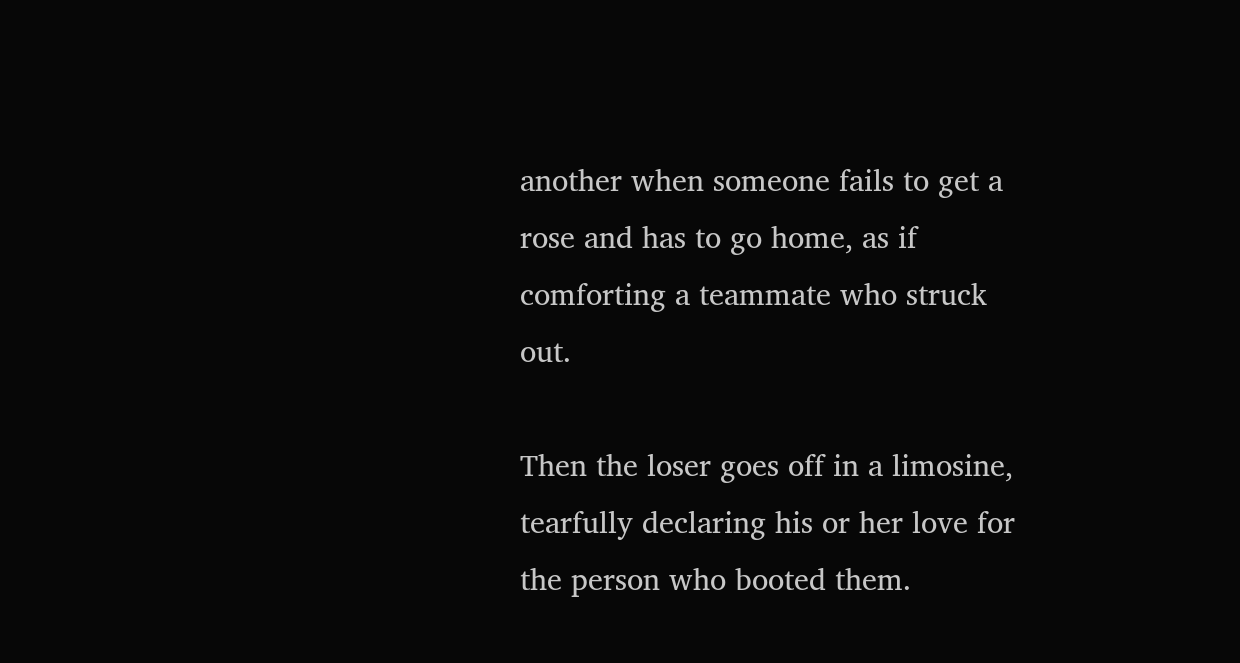another when someone fails to get a rose and has to go home, as if comforting a teammate who struck out.

Then the loser goes off in a limosine, tearfully declaring his or her love for the person who booted them.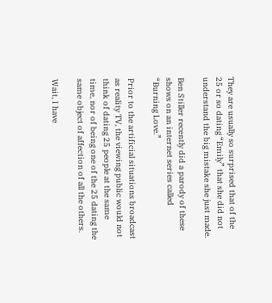They are usually so surprised that of the 25 or so dating “Emily” that she did not understand the big mistake she just made.

Ben Stiller recently did a parody of these shows on an internet series called “Burning Love.”

Prior to the artificial situations broadcast as reality TV, the viewing public would not think of dating 25 people at the same time, nor of being one of the 25 dating the same object of affection of all the others.

Wait, I have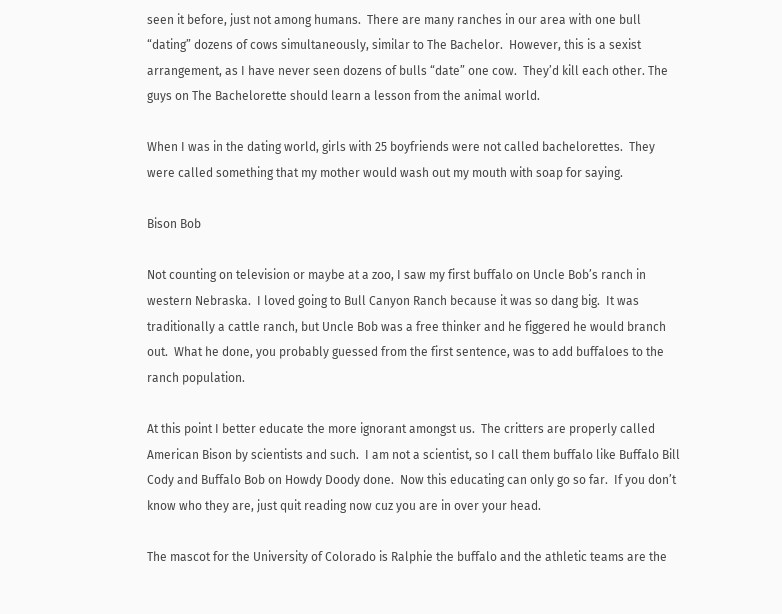seen it before, just not among humans.  There are many ranches in our area with one bull “dating” dozens of cows simultaneously, similar to The Bachelor.  However, this is a sexist arrangement, as I have never seen dozens of bulls “date” one cow.  They’d kill each other. The guys on The Bachelorette should learn a lesson from the animal world.

When I was in the dating world, girls with 25 boyfriends were not called bachelorettes.  They were called something that my mother would wash out my mouth with soap for saying.

Bison Bob

Not counting on television or maybe at a zoo, I saw my first buffalo on Uncle Bob’s ranch in western Nebraska.  I loved going to Bull Canyon Ranch because it was so dang big.  It was traditionally a cattle ranch, but Uncle Bob was a free thinker and he figgered he would branch out.  What he done, you probably guessed from the first sentence, was to add buffaloes to the ranch population.

At this point I better educate the more ignorant amongst us.  The critters are properly called American Bison by scientists and such.  I am not a scientist, so I call them buffalo like Buffalo Bill Cody and Buffalo Bob on Howdy Doody done.  Now this educating can only go so far.  If you don’t know who they are, just quit reading now cuz you are in over your head.

The mascot for the University of Colorado is Ralphie the buffalo and the athletic teams are the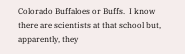Colorado Buffaloes or Buffs.  I know there are scientists at that school but, apparently, they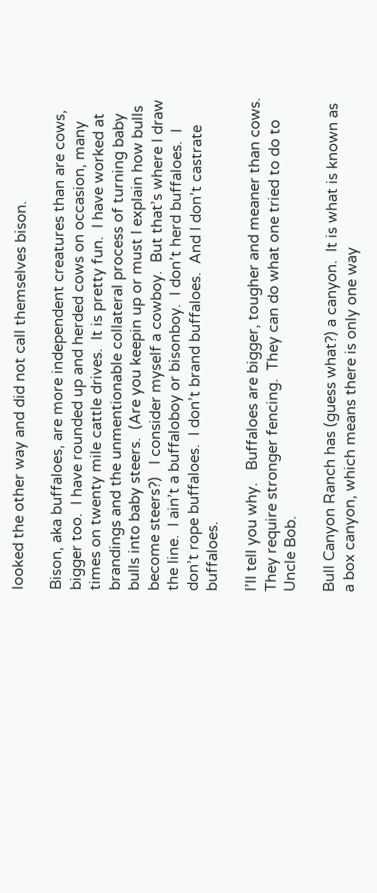looked the other way and did not call themselves bison.

Bison, aka buffaloes, are more independent creatures than are cows, bigger too.  I have rounded up and herded cows on occasion, many times on twenty mile cattle drives.  It is pretty fun.  I have worked at brandings and the unmentionable collateral process of turning baby bulls into baby steers.  (Are you keepin up or must I explain how bulls become steers?)   I consider myself a cowboy.  But that’s where I draw the line.  I ain’t a buffaloboy or bisonboy.  I don’t herd buffaloes.  I don’t rope buffaloes.  I don’t brand buffaloes.  And I don’t castrate buffaloes.

I’ll tell you why.   Buffaloes are bigger, tougher and meaner than cows.  They require stronger fencing.  They can do what one tried to do to Uncle Bob.

Bull Canyon Ranch has (guess what?) a canyon.  It is what is known as a box canyon, which means there is only one way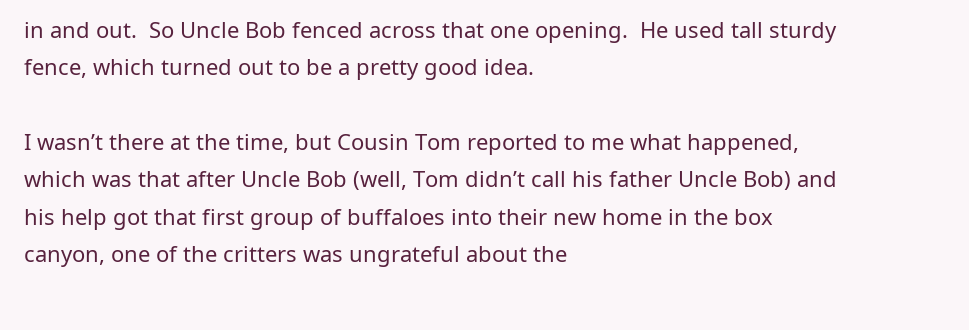in and out.  So Uncle Bob fenced across that one opening.  He used tall sturdy fence, which turned out to be a pretty good idea.

I wasn’t there at the time, but Cousin Tom reported to me what happened, which was that after Uncle Bob (well, Tom didn’t call his father Uncle Bob) and his help got that first group of buffaloes into their new home in the box canyon, one of the critters was ungrateful about the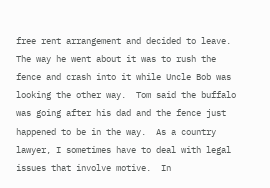free rent arrangement and decided to leave.  The way he went about it was to rush the fence and crash into it while Uncle Bob was looking the other way.  Tom said the buffalo was going after his dad and the fence just happened to be in the way.  As a country lawyer, I sometimes have to deal with legal issues that involve motive.  In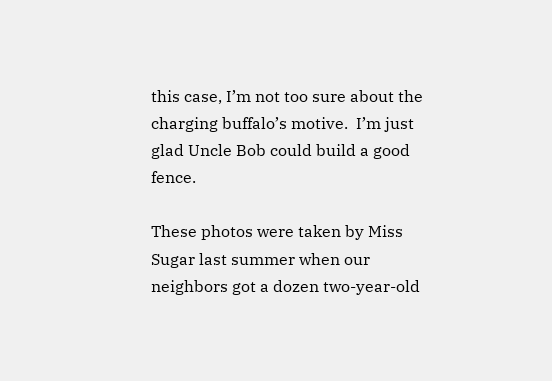this case, I’m not too sure about the charging buffalo’s motive.  I’m just glad Uncle Bob could build a good fence.

These photos were taken by Miss Sugar last summer when our neighbors got a dozen two-year-old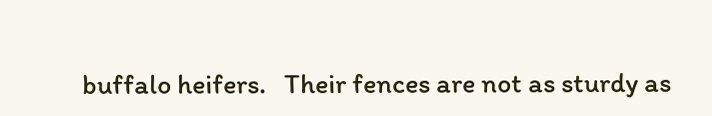buffalo heifers.   Their fences are not as sturdy as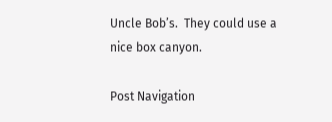Uncle Bob’s.  They could use a nice box canyon.

Post Navigation